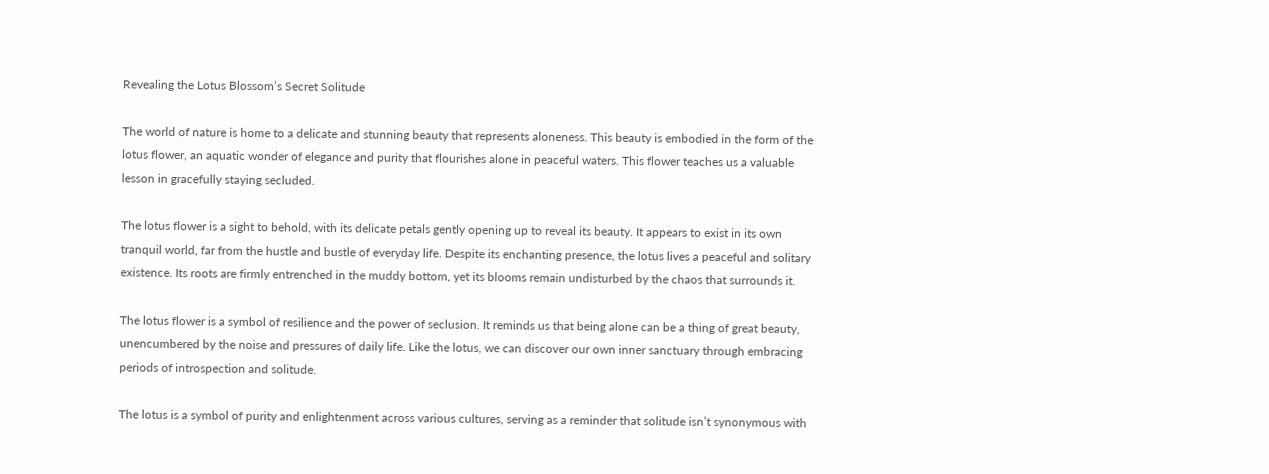Revealing the Lotus Blossom’s Secret Solitude

The world of nature is home to a delicate and stunning beauty that represents aloneness. This beauty is embodied in the form of the lotus flower, an aquatic wonder of elegance and purity that flourishes alone in peaceful waters. This flower teaches us a valuable lesson in gracefully staying secluded.

The lotus flower is a sight to behold, with its delicate petals gently opening up to reveal its beauty. It appears to exist in its own tranquil world, far from the hustle and bustle of everyday life. Despite its enchanting presence, the lotus lives a peaceful and solitary existence. Its roots are firmly entrenched in the muddy bottom, yet its blooms remain undisturbed by the chaos that surrounds it.

The lotus flower is a symbol of resilience and the power of seclusion. It reminds us that being alone can be a thing of great beauty, unencumbered by the noise and pressures of daily life. Like the lotus, we can discover our own inner sanctuary through embracing periods of introspection and solitude.

The lotus is a symbol of purity and enlightenment across various cultures, serving as a reminder that solitude isn’t synonymous with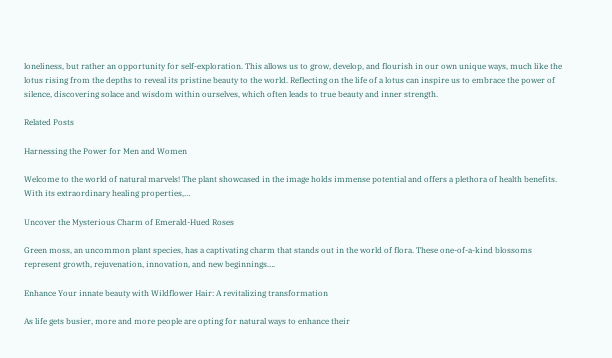loneliness, but rather an opportunity for self-exploration. This allows us to grow, develop, and flourish in our own unique ways, much like the lotus rising from the depths to reveal its pristine beauty to the world. Reflecting on the life of a lotus can inspire us to embrace the power of silence, discovering solace and wisdom within ourselves, which often leads to true beauty and inner strength.

Related Posts

Harnessing the Power for Men and Women

Welcome to the world of natural marvels! The plant showcased in the image holds immense potential and offers a plethora of health benefits. With its extraordinary healing properties,…

Uncover the Mysterious Charm of Emerald-Hued Roses

Green moss, an uncommon plant species, has a captivating charm that stands out in the world of flora. These one-of-a-kind blossoms represent growth, rejuvenation, innovation, and new beginnings….

Enhance Your innate beauty with Wildflower Hair: A revitalizing transformation

As life gets busier, more and more people are opting for natural ways to enhance their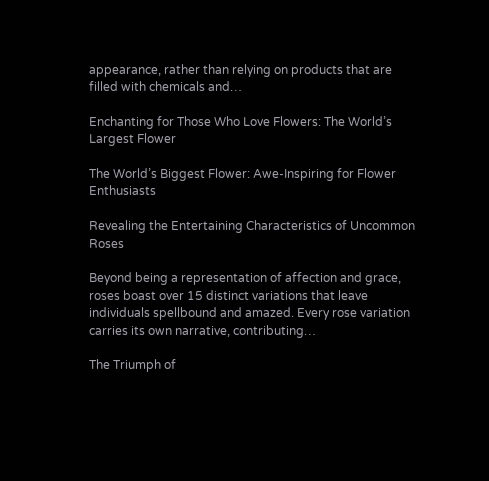appearance, rather than relying on products that are filled with chemicals and…

Enchanting for Those Who Love Flowers: The World’s Largest Flower

The World’s Biggest Flower: Awe-Inspiring for Flower Enthusiasts

Revealing the Entertaining Characteristics of Uncommon Roses

Beyond being a representation of affection and grace, roses boast over 15 distinct variations that leave individuals spellbound and amazed. Every rose variation carries its own narrative, contributing…

The Triumph of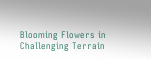Blooming Flowers in Challenging Terrain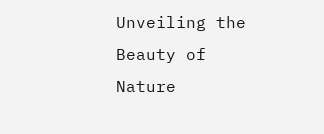Unveiling the Beauty of Nature